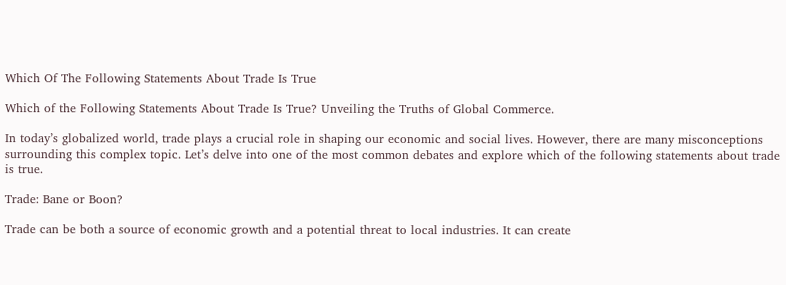Which Of The Following Statements About Trade Is True

Which of the Following Statements About Trade Is True? Unveiling the Truths of Global Commerce.

In today’s globalized world, trade plays a crucial role in shaping our economic and social lives. However, there are many misconceptions surrounding this complex topic. Let’s delve into one of the most common debates and explore which of the following statements about trade is true.

Trade: Bane or Boon?

Trade can be both a source of economic growth and a potential threat to local industries. It can create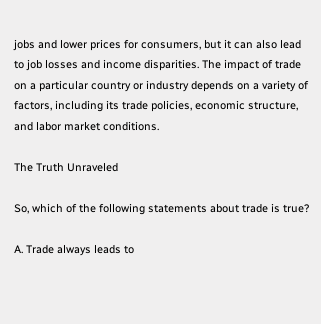jobs and lower prices for consumers, but it can also lead to job losses and income disparities. The impact of trade on a particular country or industry depends on a variety of factors, including its trade policies, economic structure, and labor market conditions.

The Truth Unraveled

So, which of the following statements about trade is true?

A. Trade always leads to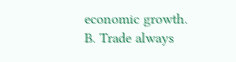economic growth.
B. Trade always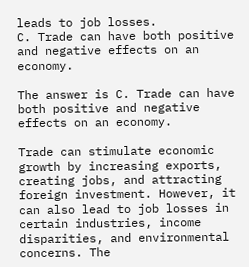leads to job losses.
C. Trade can have both positive and negative effects on an economy.

The answer is C. Trade can have both positive and negative effects on an economy.

Trade can stimulate economic growth by increasing exports, creating jobs, and attracting foreign investment. However, it can also lead to job losses in certain industries, income disparities, and environmental concerns. The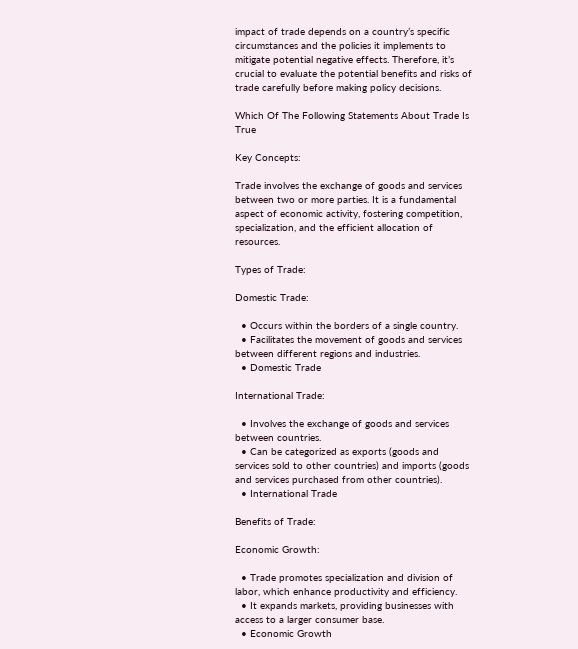impact of trade depends on a country’s specific circumstances and the policies it implements to mitigate potential negative effects. Therefore, it’s crucial to evaluate the potential benefits and risks of trade carefully before making policy decisions.

Which Of The Following Statements About Trade Is True

Key Concepts:

Trade involves the exchange of goods and services between two or more parties. It is a fundamental aspect of economic activity, fostering competition, specialization, and the efficient allocation of resources.

Types of Trade:

Domestic Trade:

  • Occurs within the borders of a single country.
  • Facilitates the movement of goods and services between different regions and industries.
  • Domestic Trade

International Trade:

  • Involves the exchange of goods and services between countries.
  • Can be categorized as exports (goods and services sold to other countries) and imports (goods and services purchased from other countries).
  • International Trade

Benefits of Trade:

Economic Growth:

  • Trade promotes specialization and division of labor, which enhance productivity and efficiency.
  • It expands markets, providing businesses with access to a larger consumer base.
  • Economic Growth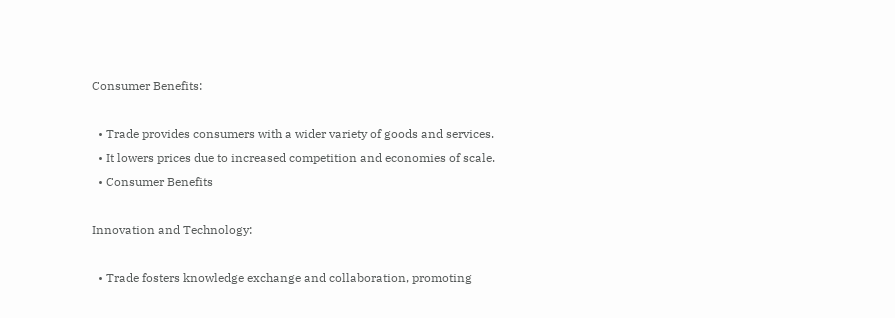Consumer Benefits:

  • Trade provides consumers with a wider variety of goods and services.
  • It lowers prices due to increased competition and economies of scale.
  • Consumer Benefits

Innovation and Technology:

  • Trade fosters knowledge exchange and collaboration, promoting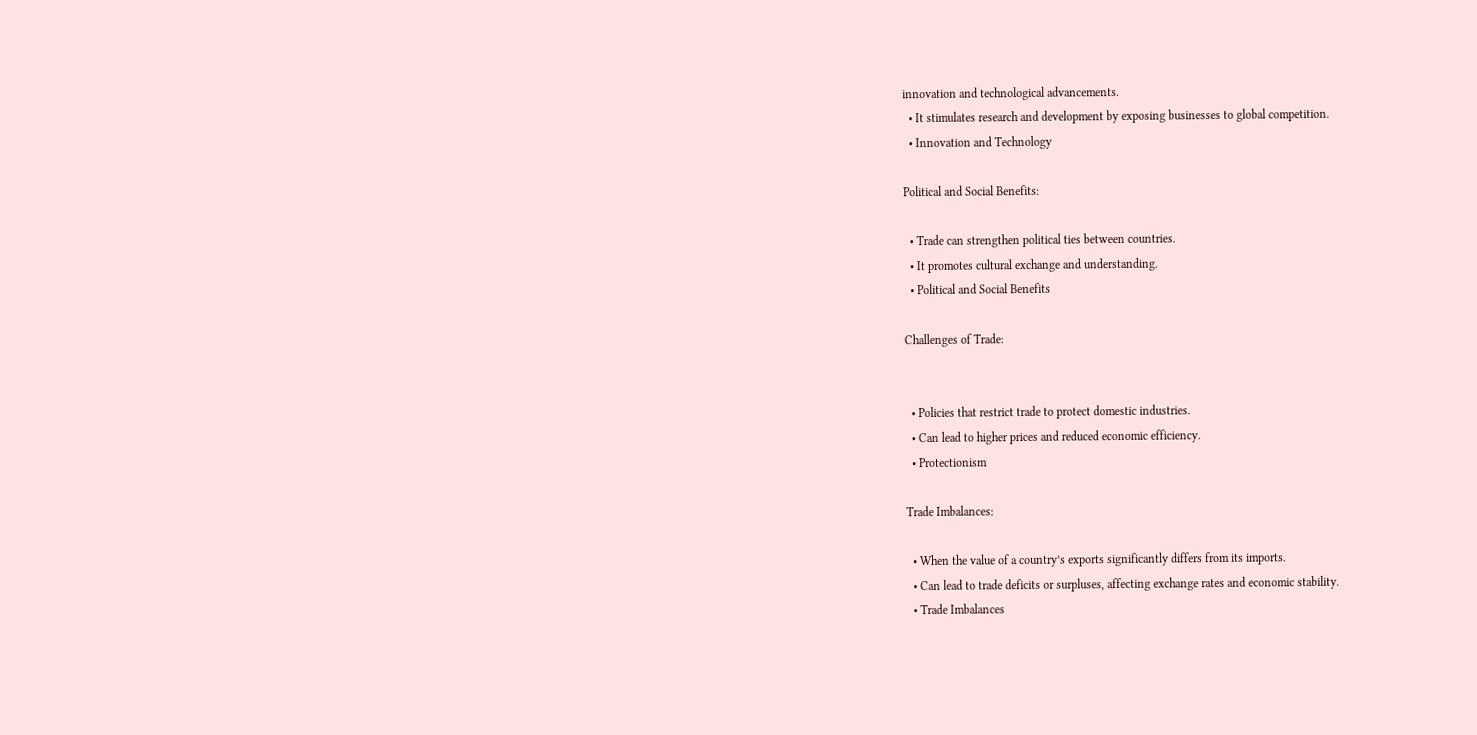innovation and technological advancements.
  • It stimulates research and development by exposing businesses to global competition.
  • Innovation and Technology

Political and Social Benefits:

  • Trade can strengthen political ties between countries.
  • It promotes cultural exchange and understanding.
  • Political and Social Benefits

Challenges of Trade:


  • Policies that restrict trade to protect domestic industries.
  • Can lead to higher prices and reduced economic efficiency.
  • Protectionism

Trade Imbalances:

  • When the value of a country’s exports significantly differs from its imports.
  • Can lead to trade deficits or surpluses, affecting exchange rates and economic stability.
  • Trade Imbalances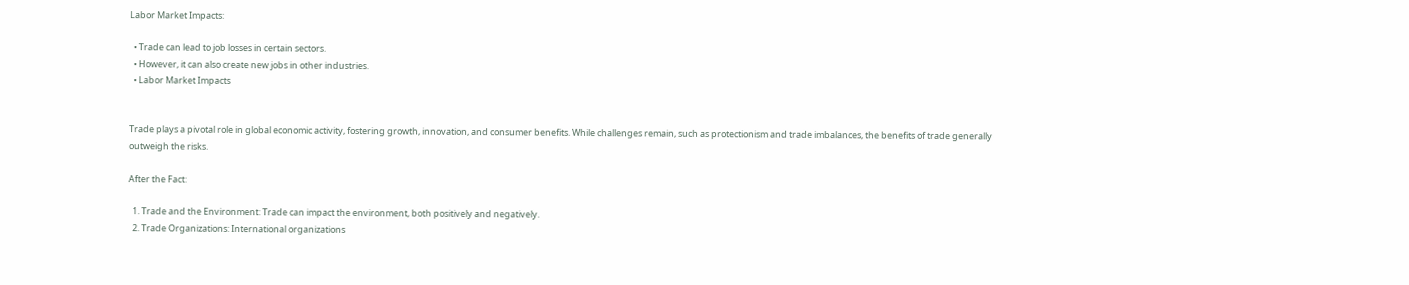Labor Market Impacts:

  • Trade can lead to job losses in certain sectors.
  • However, it can also create new jobs in other industries.
  • Labor Market Impacts


Trade plays a pivotal role in global economic activity, fostering growth, innovation, and consumer benefits. While challenges remain, such as protectionism and trade imbalances, the benefits of trade generally outweigh the risks.

After the Fact:

  1. Trade and the Environment: Trade can impact the environment, both positively and negatively.
  2. Trade Organizations: International organizations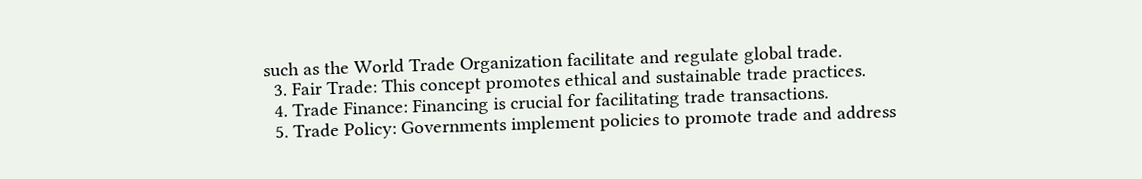such as the World Trade Organization facilitate and regulate global trade.
  3. Fair Trade: This concept promotes ethical and sustainable trade practices.
  4. Trade Finance: Financing is crucial for facilitating trade transactions.
  5. Trade Policy: Governments implement policies to promote trade and address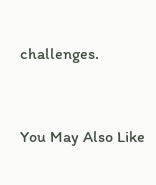challenges.



You May Also Like